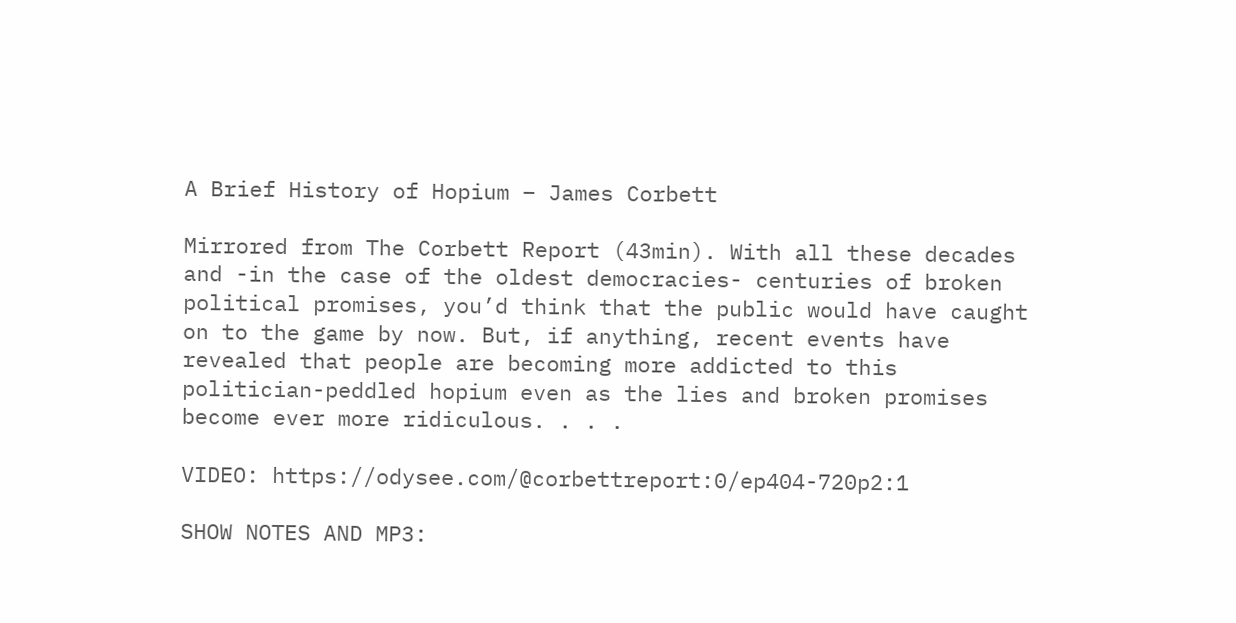A Brief History of Hopium – James Corbett

Mirrored from The Corbett Report (43min). With all these decades and -in the case of the oldest democracies- centuries of broken political promises, you’d think that the public would have caught on to the game by now. But, if anything, recent events have revealed that people are becoming more addicted to this politician-peddled hopium even as the lies and broken promises become ever more ridiculous. . . .

VIDEO: https://odysee.com/@corbettreport:0/ep404-720p2:1

SHOW NOTES AND MP3: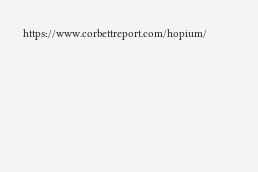https://www.corbettreport.com/hopium/